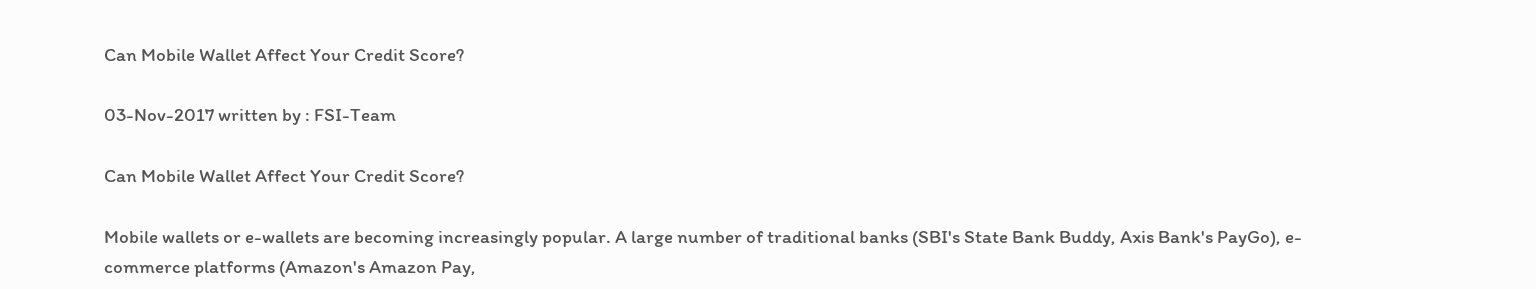Can Mobile Wallet Affect Your Credit Score?

03-Nov-2017 written by : FSI-Team

Can Mobile Wallet Affect Your Credit Score?

Mobile wallets or e-wallets are becoming increasingly popular. A large number of traditional banks (SBI's State Bank Buddy, Axis Bank's PayGo), e-commerce platforms (Amazon's Amazon Pay,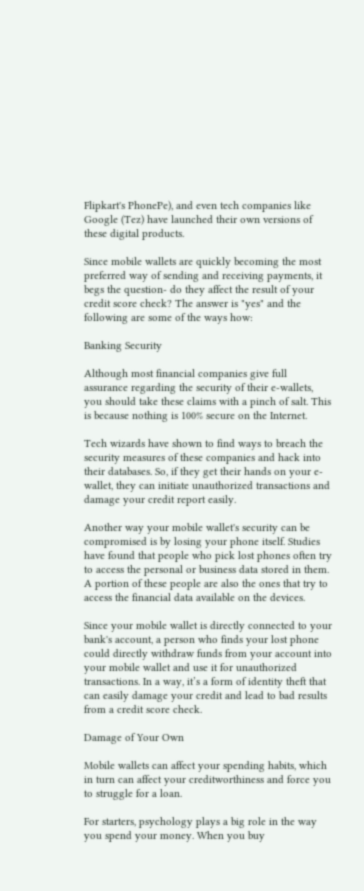Flipkart's PhonePe), and even tech companies like Google (Tez) have launched their own versions of these digital products.

Since mobile wallets are quickly becoming the most preferred way of sending and receiving payments, it begs the question- do they affect the result of your credit score check? The answer is "yes" and the following are some of the ways how:

Banking Security

Although most financial companies give full assurance regarding the security of their e-wallets, you should take these claims with a pinch of salt. This is because nothing is 100% secure on the Internet.

Tech wizards have shown to find ways to breach the security measures of these companies and hack into their databases. So, if they get their hands on your e-wallet, they can initiate unauthorized transactions and damage your credit report easily.

Another way your mobile wallet's security can be compromised is by losing your phone itself. Studies have found that people who pick lost phones often try to access the personal or business data stored in them. A portion of these people are also the ones that try to access the financial data available on the devices.

Since your mobile wallet is directly connected to your bank's account, a person who finds your lost phone could directly withdraw funds from your account into your mobile wallet and use it for unauthorized transactions. In a way, it’s a form of identity theft that can easily damage your credit and lead to bad results from a credit score check.

Damage of Your Own

Mobile wallets can affect your spending habits, which in turn can affect your creditworthiness and force you to struggle for a loan.

For starters, psychology plays a big role in the way you spend your money. When you buy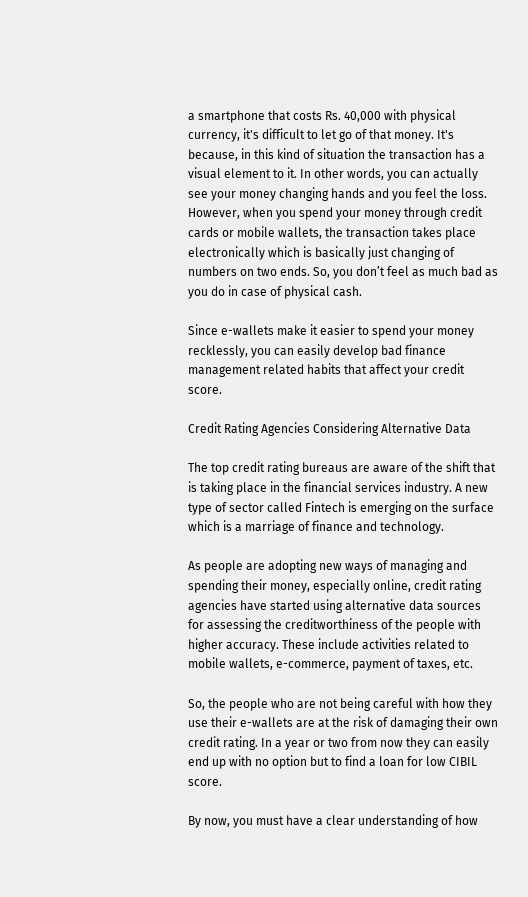a smartphone that costs Rs. 40,000 with physical currency, it's difficult to let go of that money. It's because, in this kind of situation the transaction has a visual element to it. In other words, you can actually see your money changing hands and you feel the loss. However, when you spend your money through credit cards or mobile wallets, the transaction takes place electronically which is basically just changing of numbers on two ends. So, you don’t feel as much bad as you do in case of physical cash.

Since e-wallets make it easier to spend your money recklessly, you can easily develop bad finance management related habits that affect your credit score.

Credit Rating Agencies Considering Alternative Data

The top credit rating bureaus are aware of the shift that is taking place in the financial services industry. A new type of sector called Fintech is emerging on the surface which is a marriage of finance and technology.

As people are adopting new ways of managing and spending their money, especially online, credit rating agencies have started using alternative data sources for assessing the creditworthiness of the people with higher accuracy. These include activities related to mobile wallets, e-commerce, payment of taxes, etc.

So, the people who are not being careful with how they use their e-wallets are at the risk of damaging their own credit rating. In a year or two from now they can easily end up with no option but to find a loan for low CIBIL score.

By now, you must have a clear understanding of how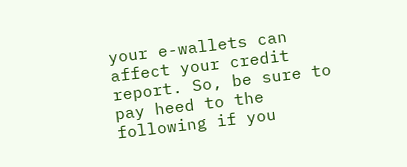your e-wallets can affect your credit report. So, be sure to pay heed to the following if you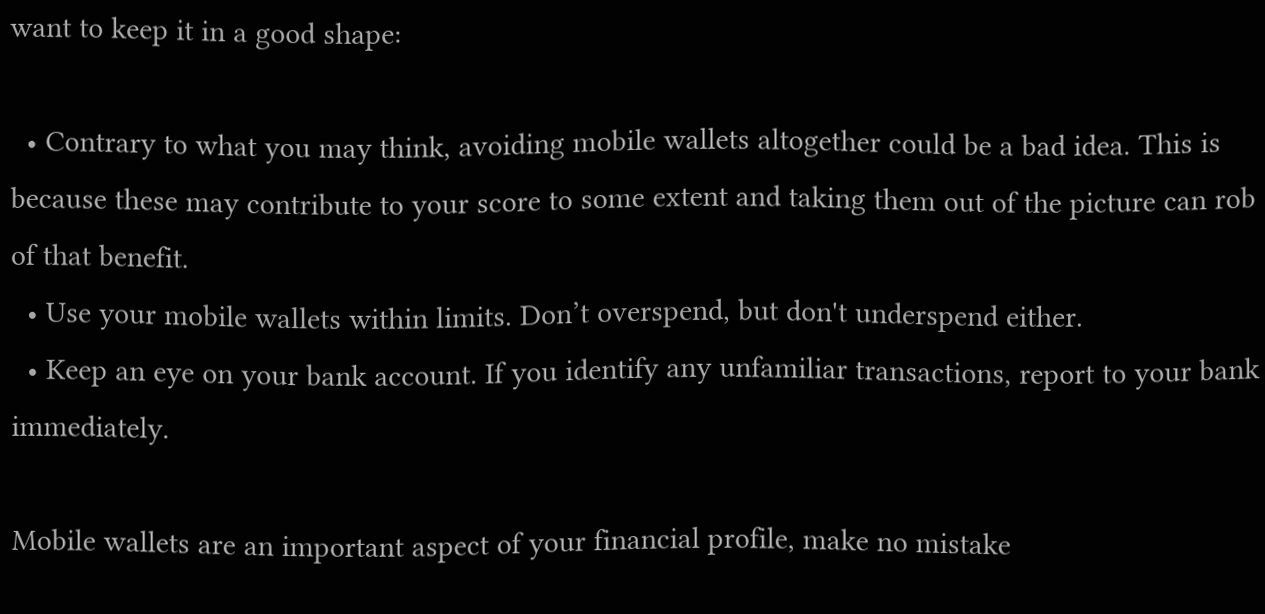want to keep it in a good shape:

  • Contrary to what you may think, avoiding mobile wallets altogether could be a bad idea. This is because these may contribute to your score to some extent and taking them out of the picture can rob of that benefit.
  • Use your mobile wallets within limits. Don’t overspend, but don't underspend either.
  • Keep an eye on your bank account. If you identify any unfamiliar transactions, report to your bank immediately.

Mobile wallets are an important aspect of your financial profile, make no mistake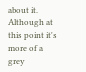about it. Although at this point it's more of a grey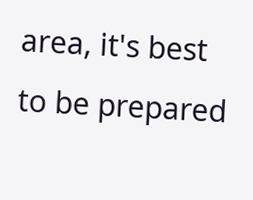area, it's best to be prepared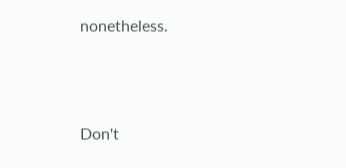nonetheless.



Don't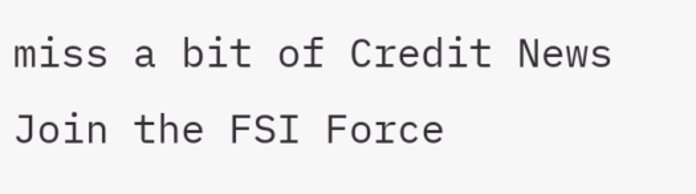miss a bit of Credit News
Join the FSI Force